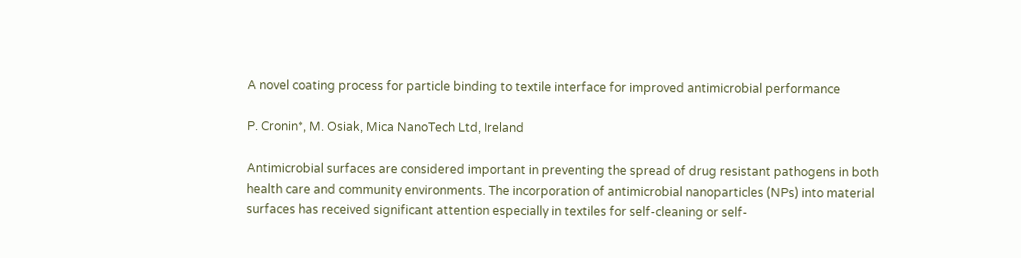A novel coating process for particle binding to textile interface for improved antimicrobial performance

P. Cronin*, M. Osiak, Mica NanoTech Ltd, Ireland

Antimicrobial surfaces are considered important in preventing the spread of drug resistant pathogens in both health care and community environments. The incorporation of antimicrobial nanoparticles (NPs) into material surfaces has received significant attention especially in textiles for self-cleaning or self-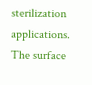sterilization applications. The surface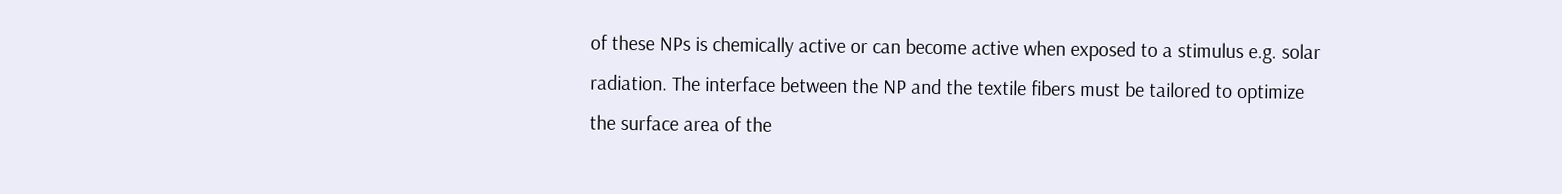of these NPs is chemically active or can become active when exposed to a stimulus e.g. solar radiation. The interface between the NP and the textile fibers must be tailored to optimize the surface area of the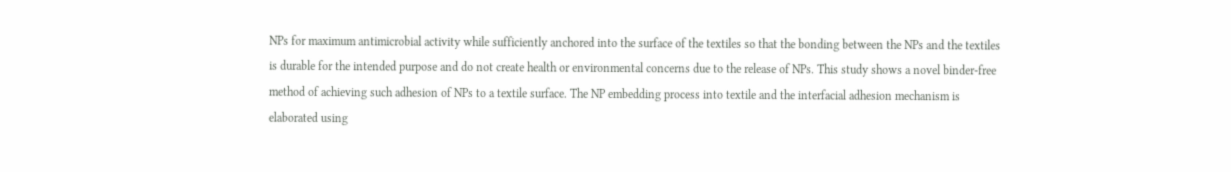NPs for maximum antimicrobial activity while sufficiently anchored into the surface of the textiles so that the bonding between the NPs and the textiles is durable for the intended purpose and do not create health or environmental concerns due to the release of NPs. This study shows a novel binder-free method of achieving such adhesion of NPs to a textile surface. The NP embedding process into textile and the interfacial adhesion mechanism is elaborated using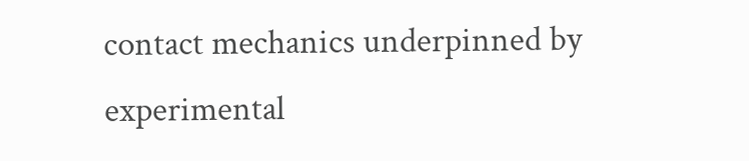contact mechanics underpinned by experimental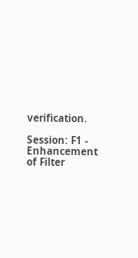verification.

Session: F1 - Enhancement of Filter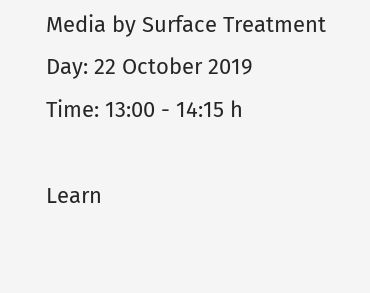Media by Surface Treatment
Day: 22 October 2019
Time: 13:00 - 14:15 h

Learn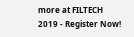more at FILTECH 2019 - Register Now!